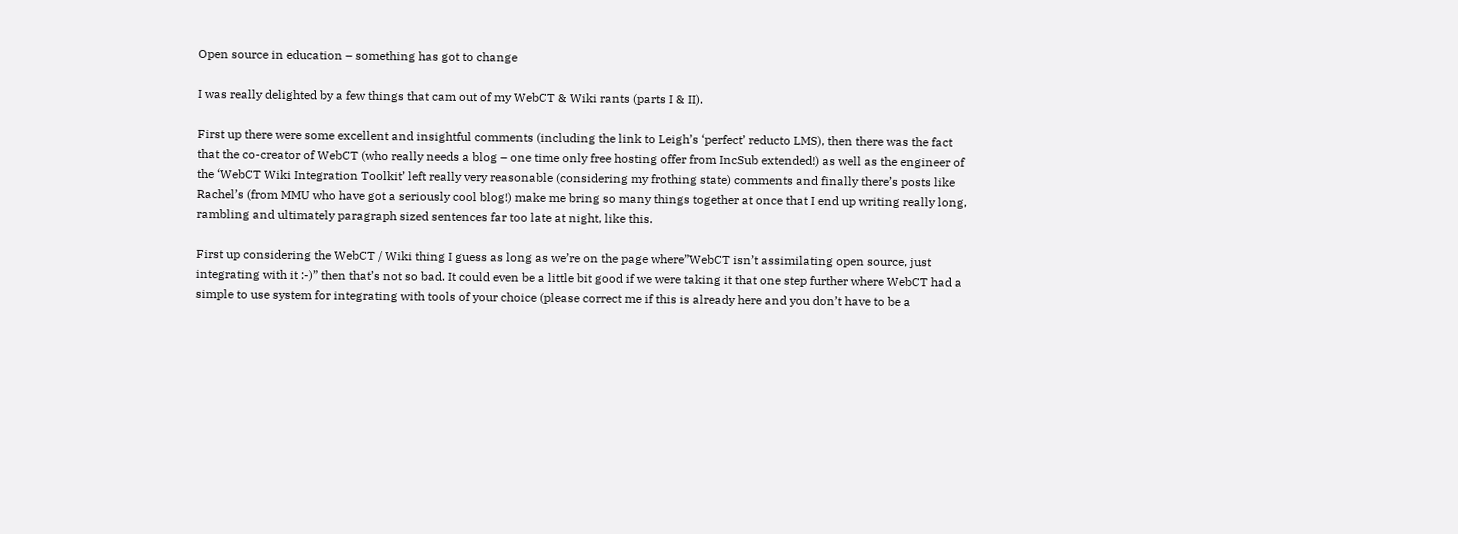Open source in education – something has got to change

I was really delighted by a few things that cam out of my WebCT & Wiki rants (parts I & II).

First up there were some excellent and insightful comments (including the link to Leigh’s ‘perfect’ reducto LMS), then there was the fact that the co-creator of WebCT (who really needs a blog – one time only free hosting offer from IncSub extended!) as well as the engineer of the ‘WebCT Wiki Integration Toolkit’ left really very reasonable (considering my frothing state) comments and finally there’s posts like Rachel’s (from MMU who have got a seriously cool blog!) make me bring so many things together at once that I end up writing really long, rambling and ultimately paragraph sized sentences far too late at night, like this.

First up considering the WebCT / Wiki thing I guess as long as we’re on the page where”WebCT isn’t assimilating open source, just integrating with it :-)” then that’s not so bad. It could even be a little bit good if we were taking it that one step further where WebCT had a simple to use system for integrating with tools of your choice (please correct me if this is already here and you don’t have to be a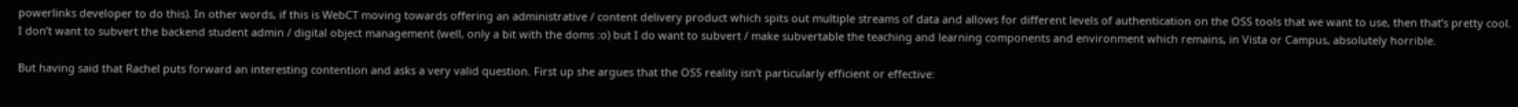powerlinks developer to do this). In other words, if this is WebCT moving towards offering an administrative / content delivery product which spits out multiple streams of data and allows for different levels of authentication on the OSS tools that we want to use, then that’s pretty cool. I don’t want to subvert the backend student admin / digital object management (well, only a bit with the doms :o) but I do want to subvert / make subvertable the teaching and learning components and environment which remains, in Vista or Campus, absolutely horrible.

But having said that Rachel puts forward an interesting contention and asks a very valid question. First up she argues that the OSS reality isn’t particularly efficient or effective: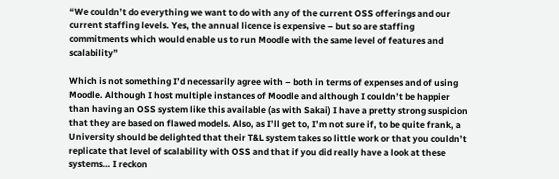“We couldn’t do everything we want to do with any of the current OSS offerings and our current staffing levels. Yes, the annual licence is expensive – but so are staffing commitments which would enable us to run Moodle with the same level of features and scalability”

Which is not something I’d necessarily agree with – both in terms of expenses and of using Moodle. Although I host multiple instances of Moodle and although I couldn’t be happier than having an OSS system like this available (as with Sakai) I have a pretty strong suspicion that they are based on flawed models. Also, as I’ll get to, I’m not sure if, to be quite frank, a University should be delighted that their T&L system takes so little work or that you couldn’t replicate that level of scalability with OSS and that if you did really have a look at these systems… I reckon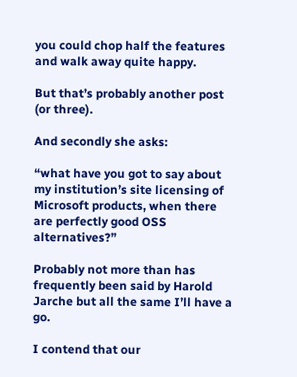you could chop half the features and walk away quite happy.

But that’s probably another post (or three).

And secondly she asks:

“what have you got to say about my institution’s site licensing of Microsoft products, when there are perfectly good OSS alternatives?”

Probably not more than has frequently been said by Harold Jarche but all the same I’ll have a go.

I contend that our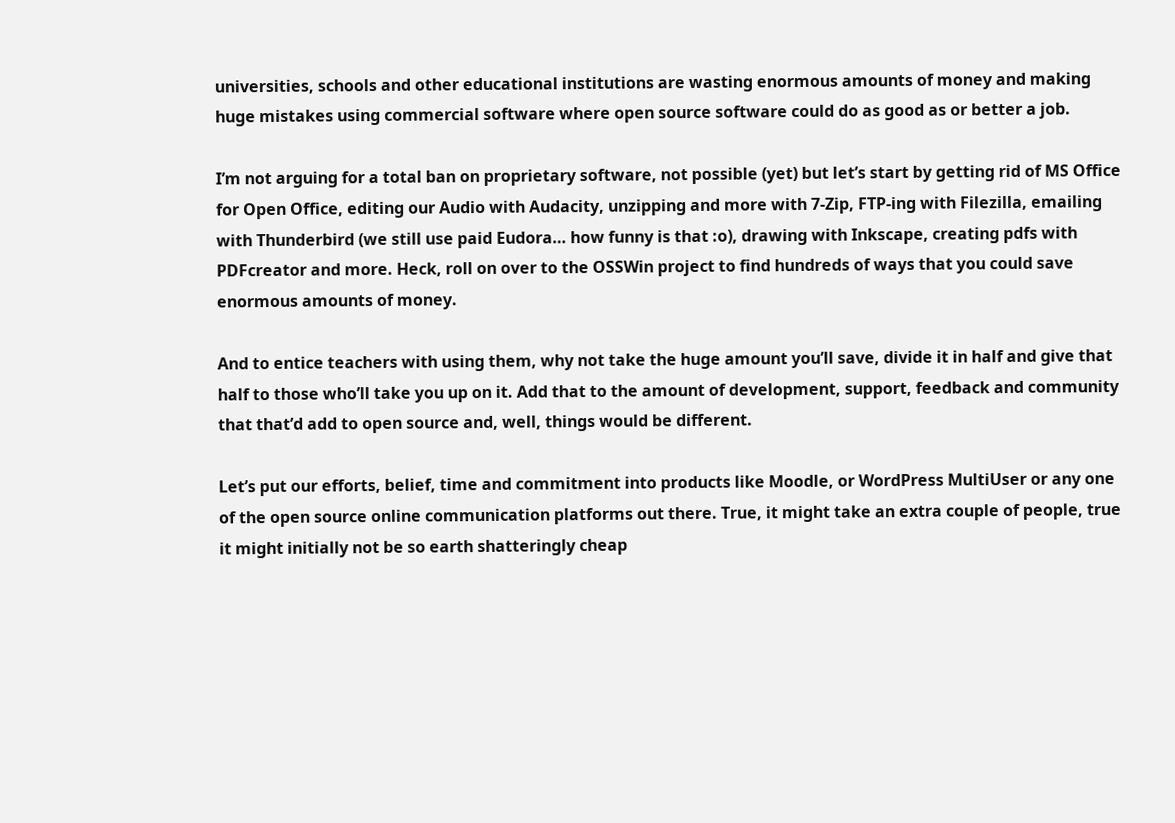universities, schools and other educational institutions are wasting enormous amounts of money and making huge mistakes using commercial software where open source software could do as good as or better a job.

I’m not arguing for a total ban on proprietary software, not possible (yet) but let’s start by getting rid of MS Office for Open Office, editing our Audio with Audacity, unzipping and more with 7-Zip, FTP-ing with Filezilla, emailing with Thunderbird (we still use paid Eudora… how funny is that :o), drawing with Inkscape, creating pdfs with PDFcreator and more. Heck, roll on over to the OSSWin project to find hundreds of ways that you could save enormous amounts of money.

And to entice teachers with using them, why not take the huge amount you’ll save, divide it in half and give that half to those who’ll take you up on it. Add that to the amount of development, support, feedback and community that that’d add to open source and, well, things would be different.

Let’s put our efforts, belief, time and commitment into products like Moodle, or WordPress MultiUser or any one of the open source online communication platforms out there. True, it might take an extra couple of people, true it might initially not be so earth shatteringly cheap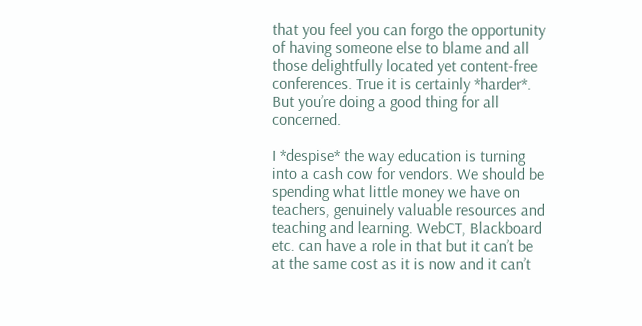that you feel you can forgo the opportunity of having someone else to blame and all those delightfully located yet content-free conferences. True it is certainly *harder*. But you’re doing a good thing for all concerned.

I *despise* the way education is turning into a cash cow for vendors. We should be spending what little money we have on teachers, genuinely valuable resources and teaching and learning. WebCT, Blackboard etc. can have a role in that but it can’t be at the same cost as it is now and it can’t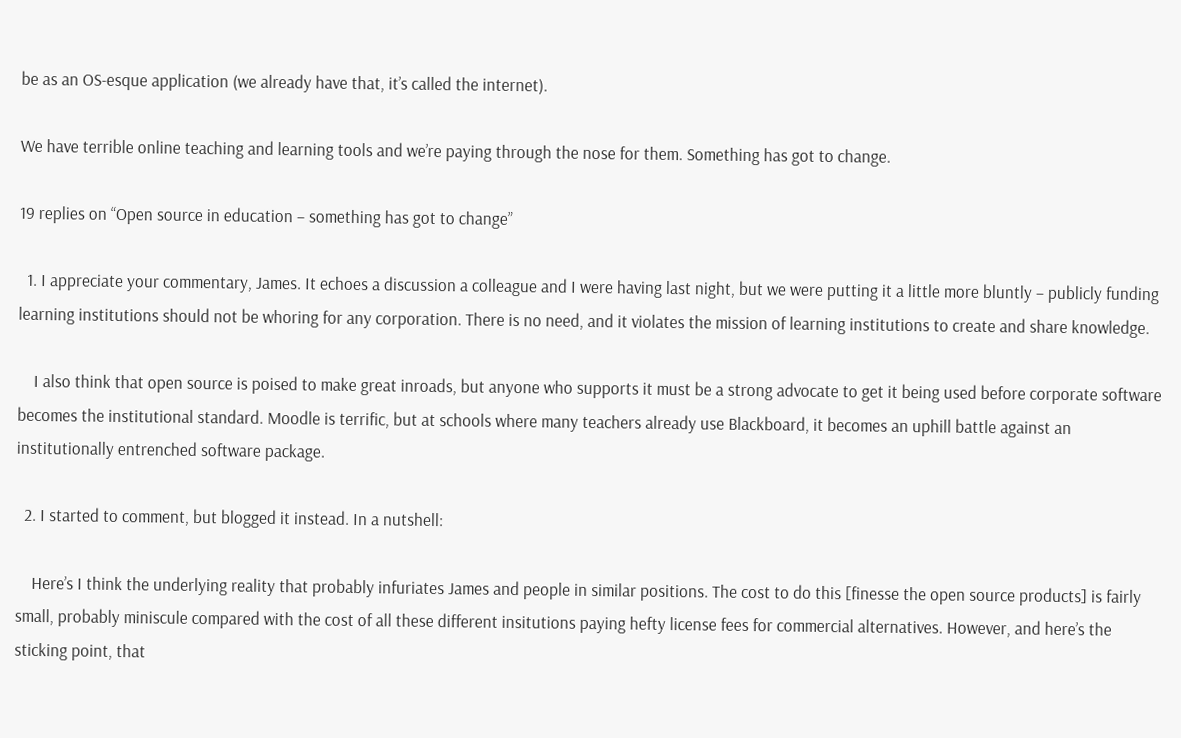be as an OS-esque application (we already have that, it’s called the internet).

We have terrible online teaching and learning tools and we’re paying through the nose for them. Something has got to change.

19 replies on “Open source in education – something has got to change”

  1. I appreciate your commentary, James. It echoes a discussion a colleague and I were having last night, but we were putting it a little more bluntly – publicly funding learning institutions should not be whoring for any corporation. There is no need, and it violates the mission of learning institutions to create and share knowledge.

    I also think that open source is poised to make great inroads, but anyone who supports it must be a strong advocate to get it being used before corporate software becomes the institutional standard. Moodle is terrific, but at schools where many teachers already use Blackboard, it becomes an uphill battle against an institutionally entrenched software package.

  2. I started to comment, but blogged it instead. In a nutshell:

    Here’s I think the underlying reality that probably infuriates James and people in similar positions. The cost to do this [finesse the open source products] is fairly small, probably miniscule compared with the cost of all these different insitutions paying hefty license fees for commercial alternatives. However, and here’s the sticking point, that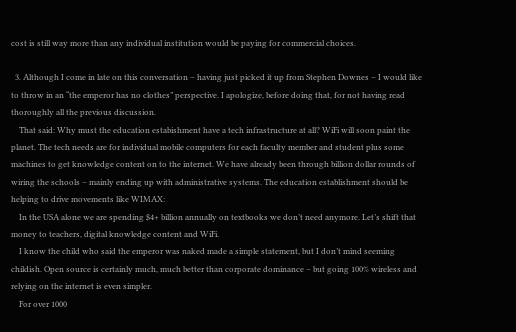cost is still way more than any individual institution would be paying for commercial choices.

  3. Although I come in late on this conversation – having just picked it up from Stephen Downes – I would like to throw in an “the emperor has no clothes” perspective. I apologize, before doing that, for not having read thoroughly all the previous discussion.
    That said: Why must the education estabishment have a tech infrastructure at all? WiFi will soon paint the planet. The tech needs are for individual mobile computers for each faculty member and student plus some machines to get knowledge content on to the internet. We have already been through billion dollar rounds of wiring the schools – mainly ending up with administrative systems. The education establishment should be helping to drive movements like WIMAX:
    In the USA alone we are spending $4+ billion annually on textbooks we don’t need anymore. Let’s shift that money to teachers, digital knowledge content and WiFi.
    I know the child who said the emperor was naked made a simple statement, but I don’t mind seeming childish. Open source is certainly much, much better than corporate dominance – but going 100% wireless and relying on the internet is even simpler.
    For over 1000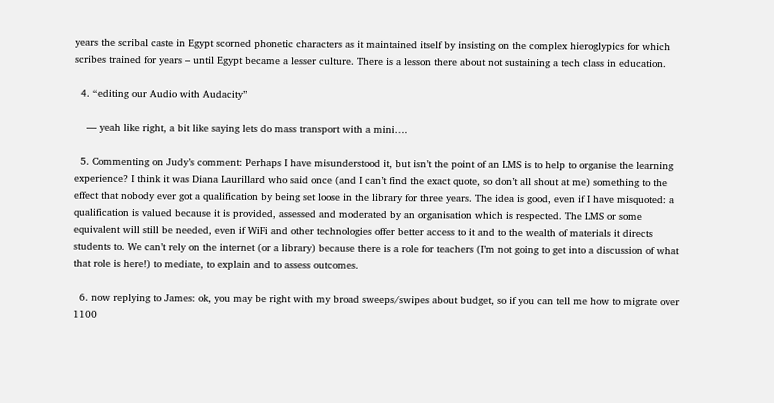years the scribal caste in Egypt scorned phonetic characters as it maintained itself by insisting on the complex hieroglypics for which scribes trained for years – until Egypt became a lesser culture. There is a lesson there about not sustaining a tech class in education.

  4. “editing our Audio with Audacity”

    — yeah like right, a bit like saying lets do mass transport with a mini….

  5. Commenting on Judy’s comment: Perhaps I have misunderstood it, but isn’t the point of an LMS is to help to organise the learning experience? I think it was Diana Laurillard who said once (and I can’t find the exact quote, so don’t all shout at me) something to the effect that nobody ever got a qualification by being set loose in the library for three years. The idea is good, even if I have misquoted: a qualification is valued because it is provided, assessed and moderated by an organisation which is respected. The LMS or some equivalent will still be needed, even if WiFi and other technologies offer better access to it and to the wealth of materials it directs students to. We can’t rely on the internet (or a library) because there is a role for teachers (I’m not going to get into a discussion of what that role is here!) to mediate, to explain and to assess outcomes.

  6. now replying to James: ok, you may be right with my broad sweeps/swipes about budget, so if you can tell me how to migrate over 1100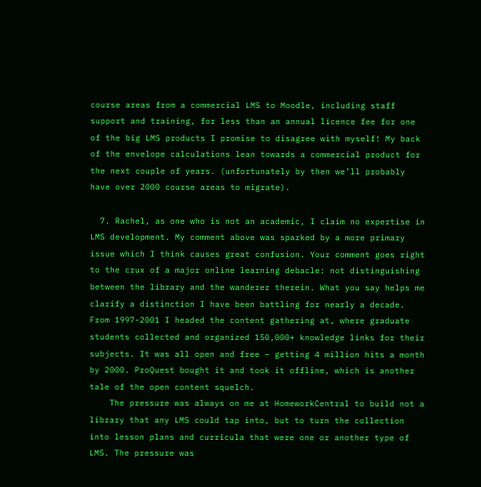course areas from a commercial LMS to Moodle, including staff support and training, for less than an annual licence fee for one of the big LMS products I promise to disagree with myself! My back of the envelope calculations lean towards a commercial product for the next couple of years. (unfortunately by then we’ll probably have over 2000 course areas to migrate).

  7. Rachel, as one who is not an academic, I claim no expertise in LMS development. My comment above was sparked by a more primary issue which I think causes great confusion. Your comment goes right to the crux of a major online learning debacle: not distinguishing between the library and the wanderer therein. What you say helps me clarify a distinction I have been battling for nearly a decade. From 1997-2001 I headed the content gathering at, where graduate students collected and organized 150,000+ knowledge links for their subjects. It was all open and free – getting 4 million hits a month by 2000. ProQuest bought it and took it offline, which is another tale of the open content squelch.
    The pressure was always on me at HomeworkCentral to build not a library that any LMS could tap into, but to turn the collection into lesson plans and curricula that were one or another type of LMS. The pressure was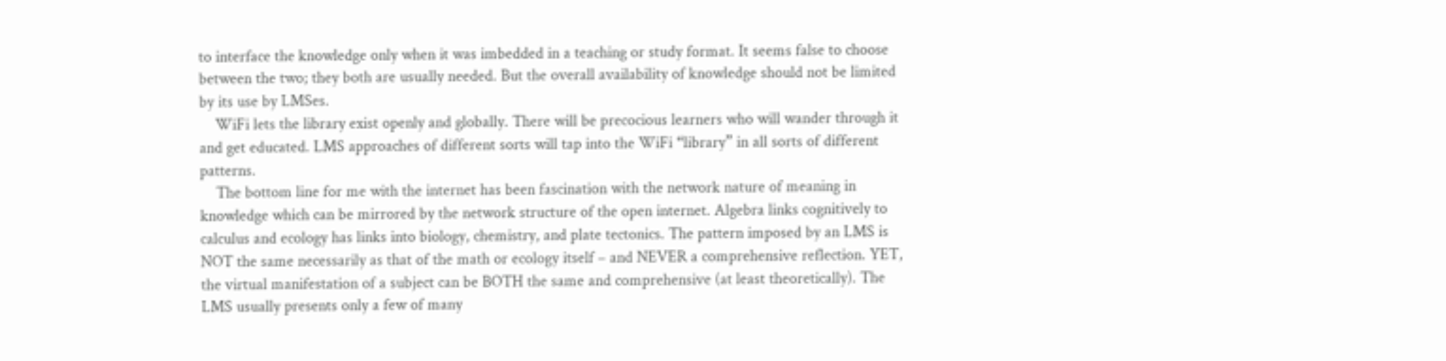to interface the knowledge only when it was imbedded in a teaching or study format. It seems false to choose between the two; they both are usually needed. But the overall availability of knowledge should not be limited by its use by LMSes.
    WiFi lets the library exist openly and globally. There will be precocious learners who will wander through it and get educated. LMS approaches of different sorts will tap into the WiFi “library” in all sorts of different patterns.
    The bottom line for me with the internet has been fascination with the network nature of meaning in knowledge which can be mirrored by the network structure of the open internet. Algebra links cognitively to calculus and ecology has links into biology, chemistry, and plate tectonics. The pattern imposed by an LMS is NOT the same necessarily as that of the math or ecology itself – and NEVER a comprehensive reflection. YET, the virtual manifestation of a subject can be BOTH the same and comprehensive (at least theoretically). The LMS usually presents only a few of many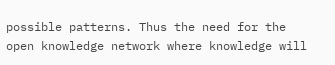possible patterns. Thus the need for the open knowledge network where knowledge will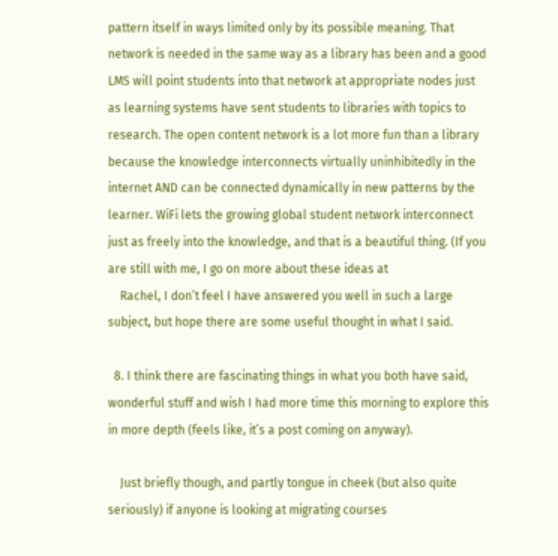pattern itself in ways limited only by its possible meaning. That network is needed in the same way as a library has been and a good LMS will point students into that network at appropriate nodes just as learning systems have sent students to libraries with topics to research. The open content network is a lot more fun than a library because the knowledge interconnects virtually uninhibitedly in the internet AND can be connected dynamically in new patterns by the learner. WiFi lets the growing global student network interconnect just as freely into the knowledge, and that is a beautiful thing. (If you are still with me, I go on more about these ideas at
    Rachel, I don’t feel I have answered you well in such a large subject, but hope there are some useful thought in what I said.

  8. I think there are fascinating things in what you both have said, wonderful stuff and wish I had more time this morning to explore this in more depth (feels like, it’s a post coming on anyway).

    Just briefly though, and partly tongue in cheek (but also quite seriously) if anyone is looking at migrating courses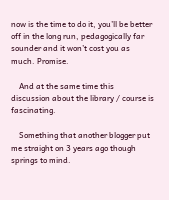now is the time to do it, you’ll be better off in the long run, pedagogically far sounder and it won’t cost you as much. Promise.

    And at the same time this discussion about the library / course is fascinating.

    Something that another blogger put me straight on 3 years ago though springs to mind.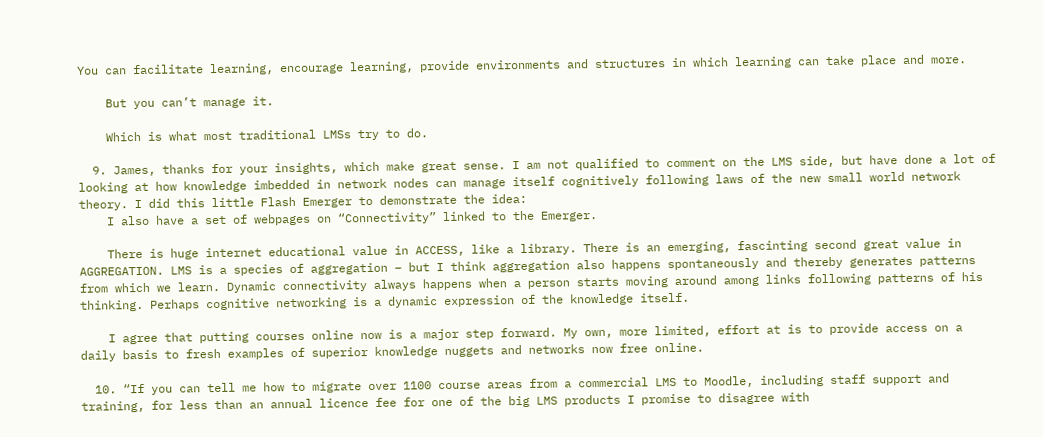You can facilitate learning, encourage learning, provide environments and structures in which learning can take place and more.

    But you can’t manage it.

    Which is what most traditional LMSs try to do.

  9. James, thanks for your insights, which make great sense. I am not qualified to comment on the LMS side, but have done a lot of looking at how knowledge imbedded in network nodes can manage itself cognitively following laws of the new small world network theory. I did this little Flash Emerger to demonstrate the idea:
    I also have a set of webpages on “Connectivity” linked to the Emerger.

    There is huge internet educational value in ACCESS, like a library. There is an emerging, fascinting second great value in AGGREGATION. LMS is a species of aggregation – but I think aggregation also happens spontaneously and thereby generates patterns from which we learn. Dynamic connectivity always happens when a person starts moving around among links following patterns of his thinking. Perhaps cognitive networking is a dynamic expression of the knowledge itself.

    I agree that putting courses online now is a major step forward. My own, more limited, effort at is to provide access on a daily basis to fresh examples of superior knowledge nuggets and networks now free online.

  10. “If you can tell me how to migrate over 1100 course areas from a commercial LMS to Moodle, including staff support and training, for less than an annual licence fee for one of the big LMS products I promise to disagree with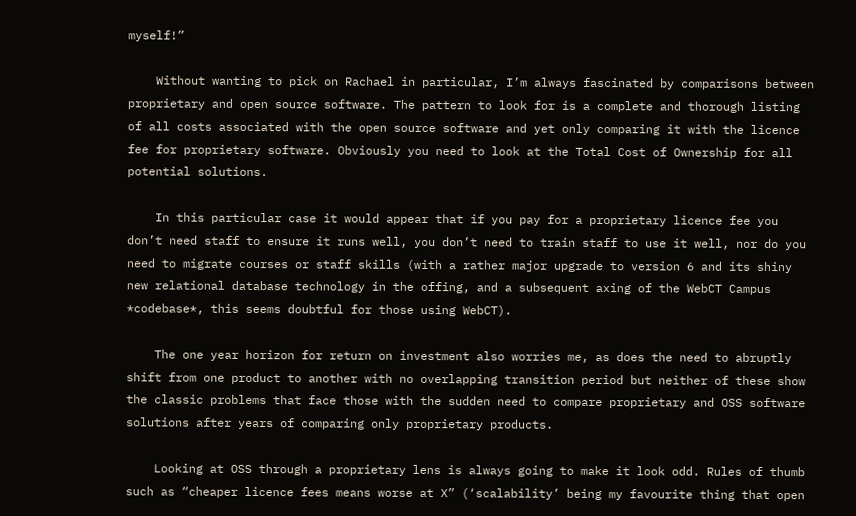myself!”

    Without wanting to pick on Rachael in particular, I’m always fascinated by comparisons between proprietary and open source software. The pattern to look for is a complete and thorough listing of all costs associated with the open source software and yet only comparing it with the licence fee for proprietary software. Obviously you need to look at the Total Cost of Ownership for all potential solutions.

    In this particular case it would appear that if you pay for a proprietary licence fee you don’t need staff to ensure it runs well, you don’t need to train staff to use it well, nor do you need to migrate courses or staff skills (with a rather major upgrade to version 6 and its shiny new relational database technology in the offing, and a subsequent axing of the WebCT Campus *codebase*, this seems doubtful for those using WebCT).

    The one year horizon for return on investment also worries me, as does the need to abruptly shift from one product to another with no overlapping transition period but neither of these show the classic problems that face those with the sudden need to compare proprietary and OSS software solutions after years of comparing only proprietary products.

    Looking at OSS through a proprietary lens is always going to make it look odd. Rules of thumb such as “cheaper licence fees means worse at X” (‘scalability’ being my favourite thing that open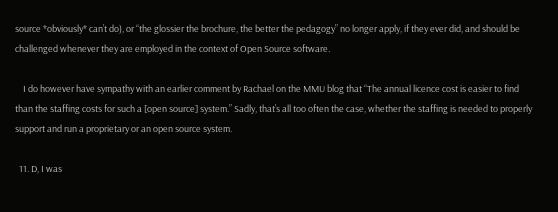source *obviously* can’t do), or “the glossier the brochure, the better the pedagogy” no longer apply, if they ever did, and should be challenged whenever they are employed in the context of Open Source software.

    I do however have sympathy with an earlier comment by Rachael on the MMU blog that “The annual licence cost is easier to find than the staffing costs for such a [open source] system.” Sadly, that’s all too often the case, whether the staffing is needed to properly support and run a proprietary or an open source system.

  11. D, I was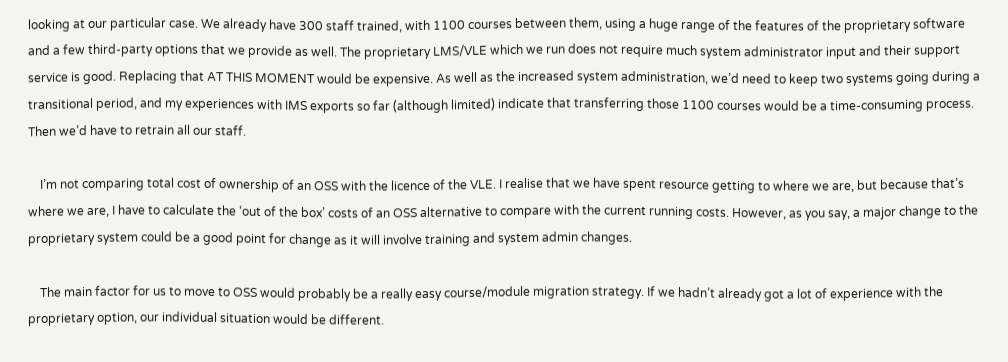looking at our particular case. We already have 300 staff trained, with 1100 courses between them, using a huge range of the features of the proprietary software and a few third-party options that we provide as well. The proprietary LMS/VLE which we run does not require much system administrator input and their support service is good. Replacing that AT THIS MOMENT would be expensive. As well as the increased system administration, we’d need to keep two systems going during a transitional period, and my experiences with IMS exports so far (although limited) indicate that transferring those 1100 courses would be a time-consuming process. Then we’d have to retrain all our staff.

    I’m not comparing total cost of ownership of an OSS with the licence of the VLE. I realise that we have spent resource getting to where we are, but because that’s where we are, I have to calculate the ‘out of the box’ costs of an OSS alternative to compare with the current running costs. However, as you say, a major change to the proprietary system could be a good point for change as it will involve training and system admin changes.

    The main factor for us to move to OSS would probably be a really easy course/module migration strategy. If we hadn’t already got a lot of experience with the proprietary option, our individual situation would be different.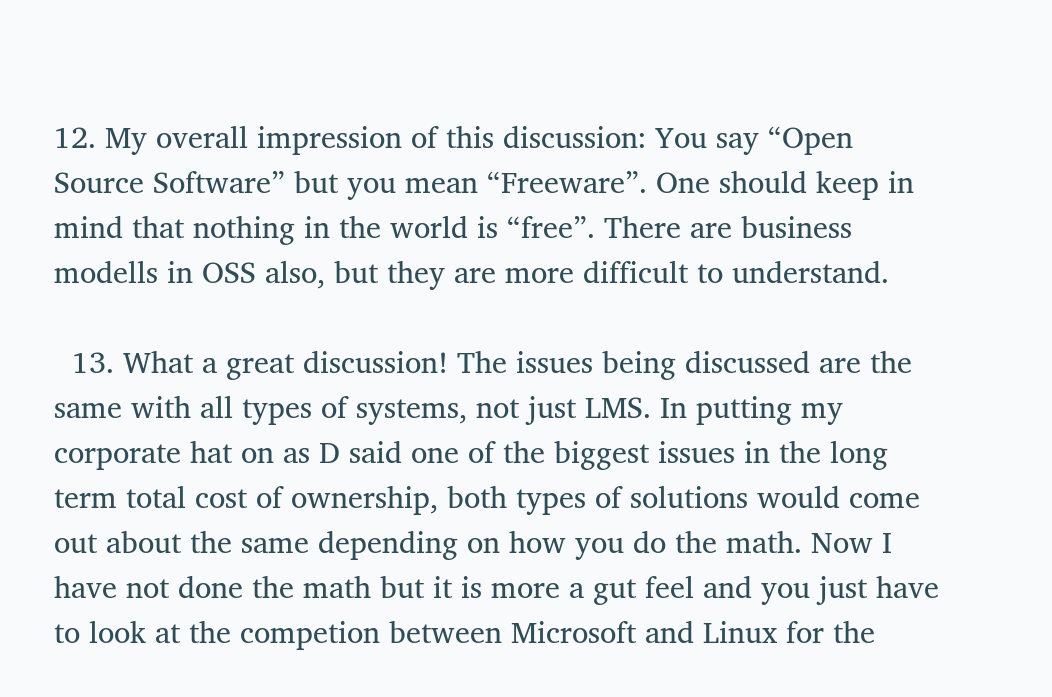12. My overall impression of this discussion: You say “Open Source Software” but you mean “Freeware”. One should keep in mind that nothing in the world is “free”. There are business modells in OSS also, but they are more difficult to understand.

  13. What a great discussion! The issues being discussed are the same with all types of systems, not just LMS. In putting my corporate hat on as D said one of the biggest issues in the long term total cost of ownership, both types of solutions would come out about the same depending on how you do the math. Now I have not done the math but it is more a gut feel and you just have to look at the competion between Microsoft and Linux for the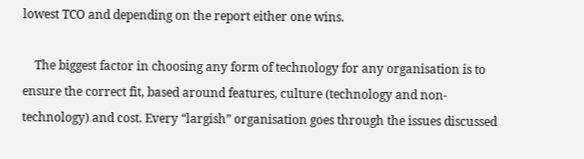lowest TCO and depending on the report either one wins.

    The biggest factor in choosing any form of technology for any organisation is to ensure the correct fit, based around features, culture (technology and non-technology) and cost. Every “largish” organisation goes through the issues discussed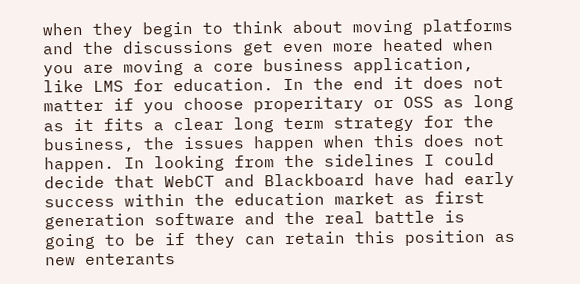when they begin to think about moving platforms and the discussions get even more heated when you are moving a core business application, like LMS for education. In the end it does not matter if you choose properitary or OSS as long as it fits a clear long term strategy for the business, the issues happen when this does not happen. In looking from the sidelines I could decide that WebCT and Blackboard have had early success within the education market as first generation software and the real battle is going to be if they can retain this position as new enterants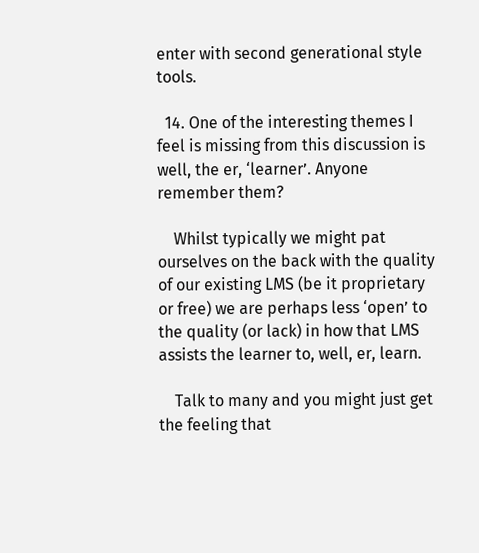enter with second generational style tools.

  14. One of the interesting themes I feel is missing from this discussion is well, the er, ‘learner’. Anyone remember them?

    Whilst typically we might pat ourselves on the back with the quality of our existing LMS (be it proprietary or free) we are perhaps less ‘open’ to the quality (or lack) in how that LMS assists the learner to, well, er, learn.

    Talk to many and you might just get the feeling that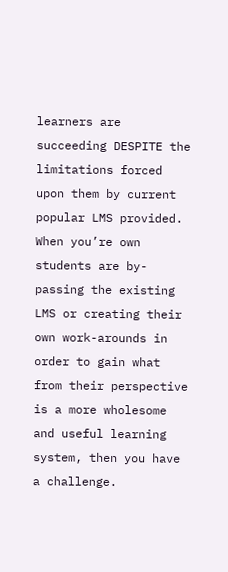learners are succeeding DESPITE the limitations forced upon them by current popular LMS provided. When you’re own students are by-passing the existing LMS or creating their own work-arounds in order to gain what from their perspective is a more wholesome and useful learning system, then you have a challenge.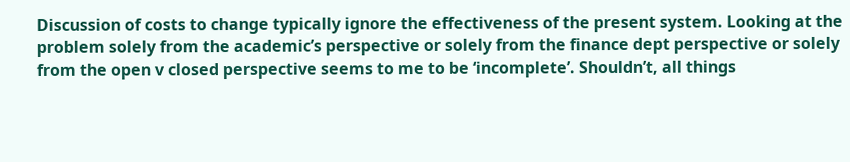Discussion of costs to change typically ignore the effectiveness of the present system. Looking at the problem solely from the academic’s perspective or solely from the finance dept perspective or solely from the open v closed perspective seems to me to be ‘incomplete’. Shouldn’t, all things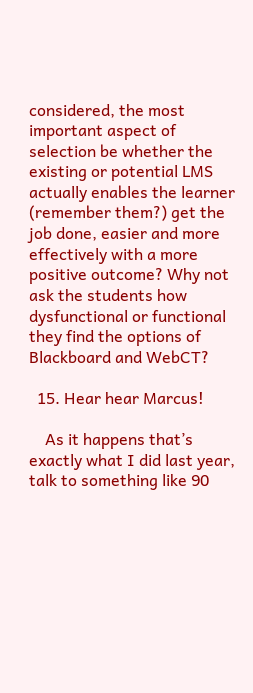considered, the most important aspect of selection be whether the existing or potential LMS actually enables the learner (remember them?) get the job done, easier and more effectively with a more positive outcome? Why not ask the students how dysfunctional or functional they find the options of Blackboard and WebCT?

  15. Hear hear Marcus!

    As it happens that’s exactly what I did last year, talk to something like 90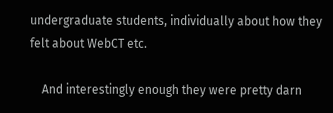undergraduate students, individually about how they felt about WebCT etc.

    And interestingly enough they were pretty darn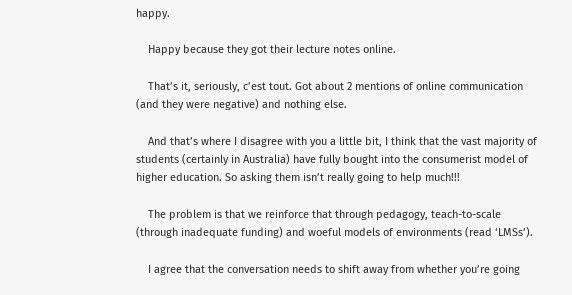happy.

    Happy because they got their lecture notes online.

    That’s it, seriously, c’est tout. Got about 2 mentions of online communication (and they were negative) and nothing else.

    And that’s where I disagree with you a little bit, I think that the vast majority of students (certainly in Australia) have fully bought into the consumerist model of higher education. So asking them isn’t really going to help much!!!

    The problem is that we reinforce that through pedagogy, teach-to-scale (through inadequate funding) and woeful models of environments (read ‘LMSs’).

    I agree that the conversation needs to shift away from whether you’re going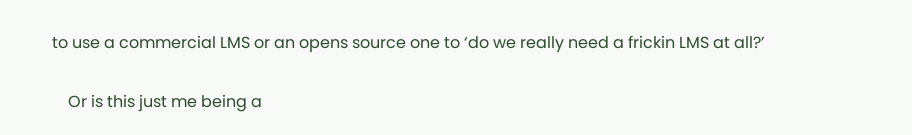to use a commercial LMS or an opens source one to ‘do we really need a frickin LMS at all?’

    Or is this just me being a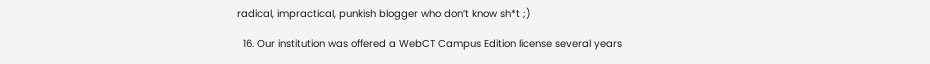radical, impractical, punkish blogger who don’t know sh*t ;)

  16. Our institution was offered a WebCT Campus Edition license several years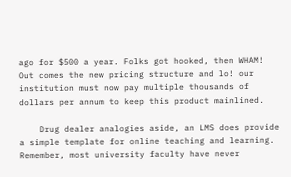ago for $500 a year. Folks got hooked, then WHAM! Out comes the new pricing structure and lo! our institution must now pay multiple thousands of dollars per annum to keep this product mainlined.

    Drug dealer analogies aside, an LMS does provide a simple template for online teaching and learning. Remember, most university faculty have never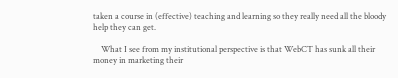taken a course in (effective) teaching and learning so they really need all the bloody help they can get.

    What I see from my institutional perspective is that WebCT has sunk all their money in marketing their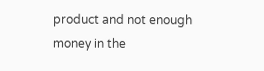product and not enough money in the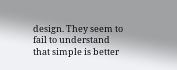design. They seem to fail to understand that simple is better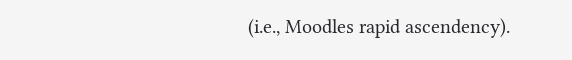(i.e., Moodles rapid ascendency).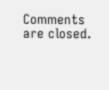Comments are closed.